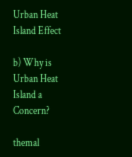Urban Heat Island Effect

b) Why is Urban Heat Island a Concern?

themal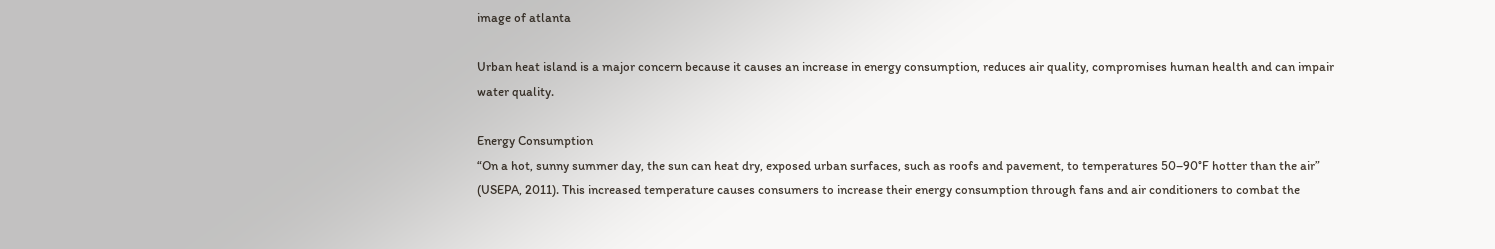image of atlanta

Urban heat island is a major concern because it causes an increase in energy consumption, reduces air quality, compromises human health and can impair water quality.

Energy Consumption
“On a hot, sunny summer day, the sun can heat dry, exposed urban surfaces, such as roofs and pavement, to temperatures 50–90°F hotter than the air” (USEPA, 2011). This increased temperature causes consumers to increase their energy consumption through fans and air conditioners to combat the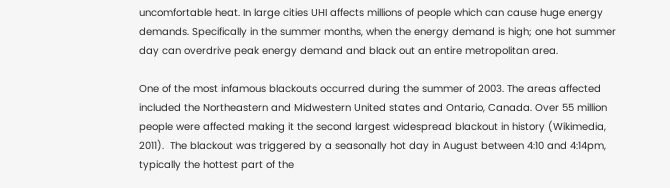uncomfortable heat. In large cities UHI affects millions of people which can cause huge energy demands. Specifically in the summer months, when the energy demand is high; one hot summer day can overdrive peak energy demand and black out an entire metropolitan area.

One of the most infamous blackouts occurred during the summer of 2003. The areas affected included the Northeastern and Midwestern United states and Ontario, Canada. Over 55 million people were affected making it the second largest widespread blackout in history (Wikimedia, 2011).  The blackout was triggered by a seasonally hot day in August between 4:10 and 4:14pm, typically the hottest part of the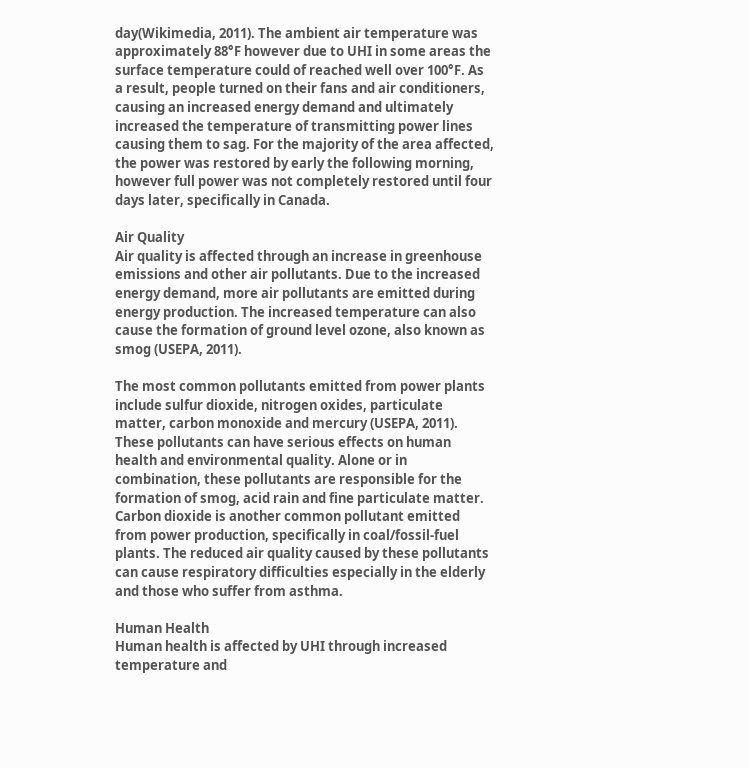day(Wikimedia, 2011). The ambient air temperature was approximately 88°F however due to UHI in some areas the surface temperature could of reached well over 100°F. As a result, people turned on their fans and air conditioners, causing an increased energy demand and ultimately increased the temperature of transmitting power lines causing them to sag. For the majority of the area affected, the power was restored by early the following morning, however full power was not completely restored until four days later, specifically in Canada.

Air Quality
Air quality is affected through an increase in greenhouse emissions and other air pollutants. Due to the increased energy demand, more air pollutants are emitted during energy production. The increased temperature can also cause the formation of ground level ozone, also known as smog (USEPA, 2011).

The most common pollutants emitted from power plants include sulfur dioxide, nitrogen oxides, particulate matter, carbon monoxide and mercury (USEPA, 2011). These pollutants can have serious effects on human health and environmental quality. Alone or in combination, these pollutants are responsible for the formation of smog, acid rain and fine particulate matter. Carbon dioxide is another common pollutant emitted from power production, specifically in coal/fossil-fuel plants. The reduced air quality caused by these pollutants can cause respiratory difficulties especially in the elderly and those who suffer from asthma.

Human Health
Human health is affected by UHI through increased temperature and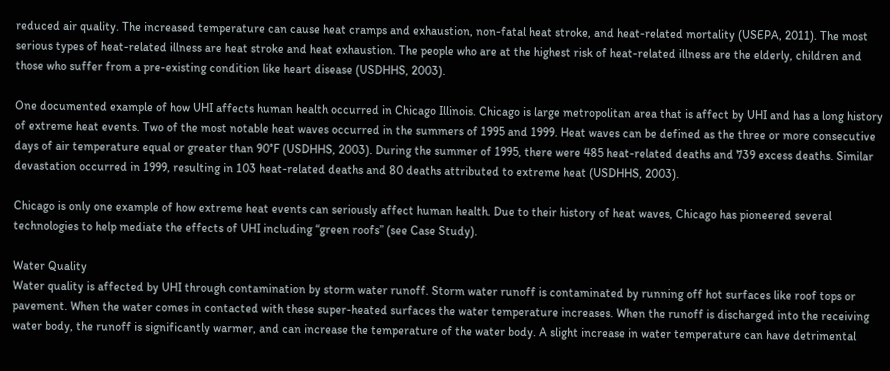reduced air quality. The increased temperature can cause heat cramps and exhaustion, non-fatal heat stroke, and heat-related mortality (USEPA, 2011). The most serious types of heat-related illness are heat stroke and heat exhaustion. The people who are at the highest risk of heat-related illness are the elderly, children and those who suffer from a pre-existing condition like heart disease (USDHHS, 2003).

One documented example of how UHI affects human health occurred in Chicago Illinois. Chicago is large metropolitan area that is affect by UHI and has a long history of extreme heat events. Two of the most notable heat waves occurred in the summers of 1995 and 1999. Heat waves can be defined as the three or more consecutive days of air temperature equal or greater than 90°F (USDHHS, 2003). During the summer of 1995, there were 485 heat-related deaths and 739 excess deaths. Similar devastation occurred in 1999, resulting in 103 heat-related deaths and 80 deaths attributed to extreme heat (USDHHS, 2003).

Chicago is only one example of how extreme heat events can seriously affect human health. Due to their history of heat waves, Chicago has pioneered several technologies to help mediate the effects of UHI including “green roofs” (see Case Study).

Water Quality
Water quality is affected by UHI through contamination by storm water runoff. Storm water runoff is contaminated by running off hot surfaces like roof tops or pavement. When the water comes in contacted with these super-heated surfaces the water temperature increases. When the runoff is discharged into the receiving water body, the runoff is significantly warmer, and can increase the temperature of the water body. A slight increase in water temperature can have detrimental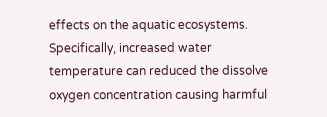effects on the aquatic ecosystems. Specifically, increased water temperature can reduced the dissolve oxygen concentration causing harmful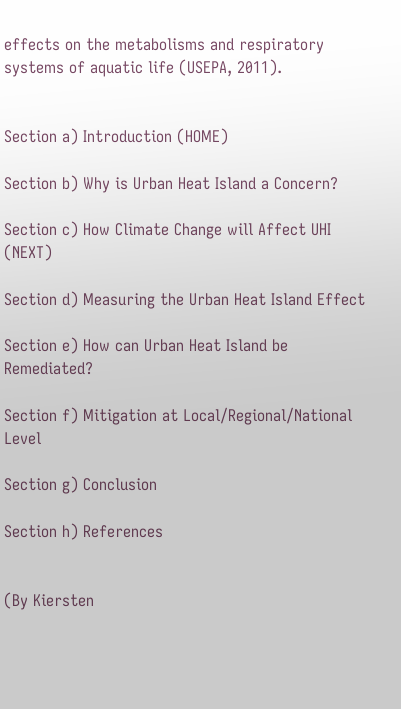effects on the metabolisms and respiratory systems of aquatic life (USEPA, 2011).


Section a) Introduction (HOME)

Section b) Why is Urban Heat Island a Concern?

Section c) How Climate Change will Affect UHI (NEXT)

Section d) Measuring the Urban Heat Island Effect

Section e) How can Urban Heat Island be Remediated?

Section f) Mitigation at Local/Regional/National Level

Section g) Conclusion

Section h) References


(By Kiersten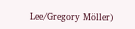Lee/Gregory Möller)